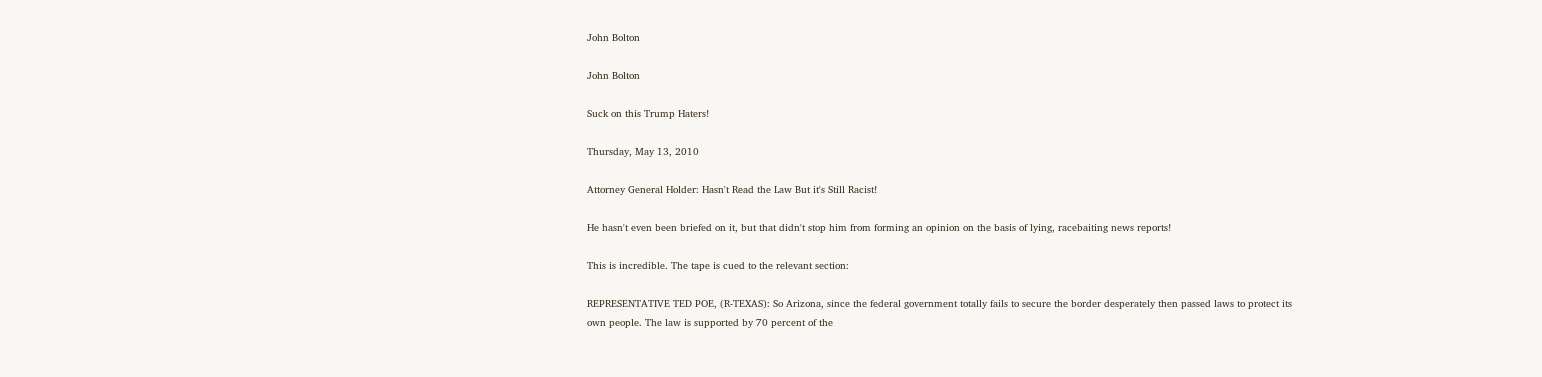John Bolton

John Bolton

Suck on this Trump Haters!

Thursday, May 13, 2010

Attorney General Holder: Hasn't Read the Law But it's Still Racist!

He hasn't even been briefed on it, but that didn't stop him from forming an opinion on the basis of lying, racebaiting news reports!

This is incredible. The tape is cued to the relevant section:

REPRESENTATIVE TED POE, (R-TEXAS): So Arizona, since the federal government totally fails to secure the border desperately then passed laws to protect its own people. The law is supported by 70 percent of the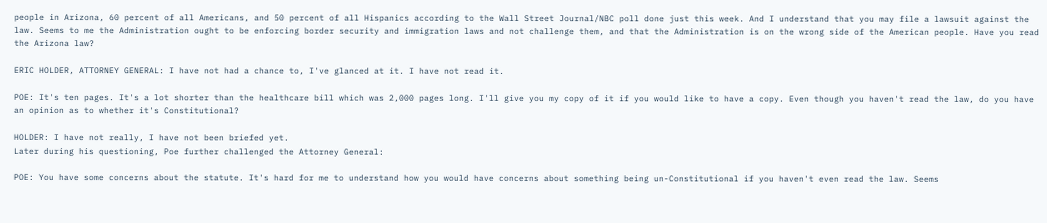people in Arizona, 60 percent of all Americans, and 50 percent of all Hispanics according to the Wall Street Journal/NBC poll done just this week. And I understand that you may file a lawsuit against the law. Seems to me the Administration ought to be enforcing border security and immigration laws and not challenge them, and that the Administration is on the wrong side of the American people. Have you read the Arizona law?

ERIC HOLDER, ATTORNEY GENERAL: I have not had a chance to, I've glanced at it. I have not read it.

POE: It's ten pages. It's a lot shorter than the healthcare bill which was 2,000 pages long. I'll give you my copy of it if you would like to have a copy. Even though you haven't read the law, do you have an opinion as to whether it's Constitutional?

HOLDER: I have not really, I have not been briefed yet.
Later during his questioning, Poe further challenged the Attorney General:

POE: You have some concerns about the statute. It's hard for me to understand how you would have concerns about something being un-Constitutional if you haven't even read the law. Seems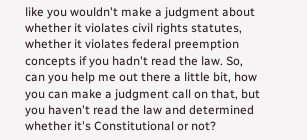like you wouldn't make a judgment about whether it violates civil rights statutes, whether it violates federal preemption concepts if you hadn't read the law. So, can you help me out there a little bit, how you can make a judgment call on that, but you haven't read the law and determined whether it's Constitutional or not?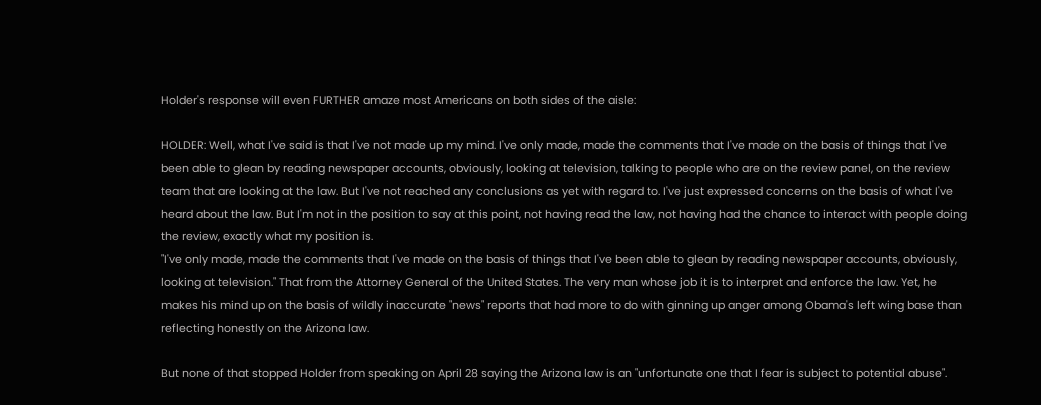Holder's response will even FURTHER amaze most Americans on both sides of the aisle:

HOLDER: Well, what I've said is that I've not made up my mind. I've only made, made the comments that I've made on the basis of things that I've been able to glean by reading newspaper accounts, obviously, looking at television, talking to people who are on the review panel, on the review team that are looking at the law. But I've not reached any conclusions as yet with regard to. I've just expressed concerns on the basis of what I've heard about the law. But I'm not in the position to say at this point, not having read the law, not having had the chance to interact with people doing the review, exactly what my position is.
"I've only made, made the comments that I've made on the basis of things that I've been able to glean by reading newspaper accounts, obviously, looking at television." That from the Attorney General of the United States. The very man whose job it is to interpret and enforce the law. Yet, he makes his mind up on the basis of wildly inaccurate "news" reports that had more to do with ginning up anger among Obama's left wing base than reflecting honestly on the Arizona law.

But none of that stopped Holder from speaking on April 28 saying the Arizona law is an "unfortunate one that I fear is subject to potential abuse".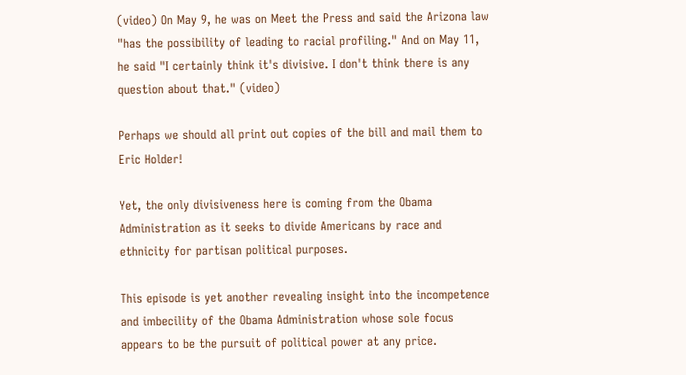(video) On May 9, he was on Meet the Press and said the Arizona law "has the possibility of leading to racial profiling." And on May 11, he said "I certainly think it's divisive. I don't think there is any question about that." (video)

Perhaps we should all print out copies of the bill and mail them to Eric Holder!

Yet, the only divisiveness here is coming from the Obama Administration as it seeks to divide Americans by race and ethnicity for partisan political purposes.

This episode is yet another revealing insight into the incompetence and imbecility of the Obama Administration whose sole focus appears to be the pursuit of political power at any price.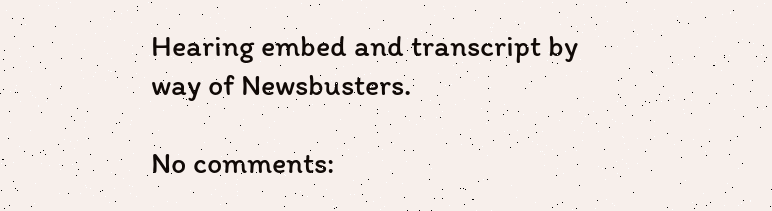Hearing embed and transcript by way of Newsbusters.

No comments: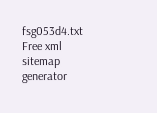fsg053d4.txt Free xml sitemap generator